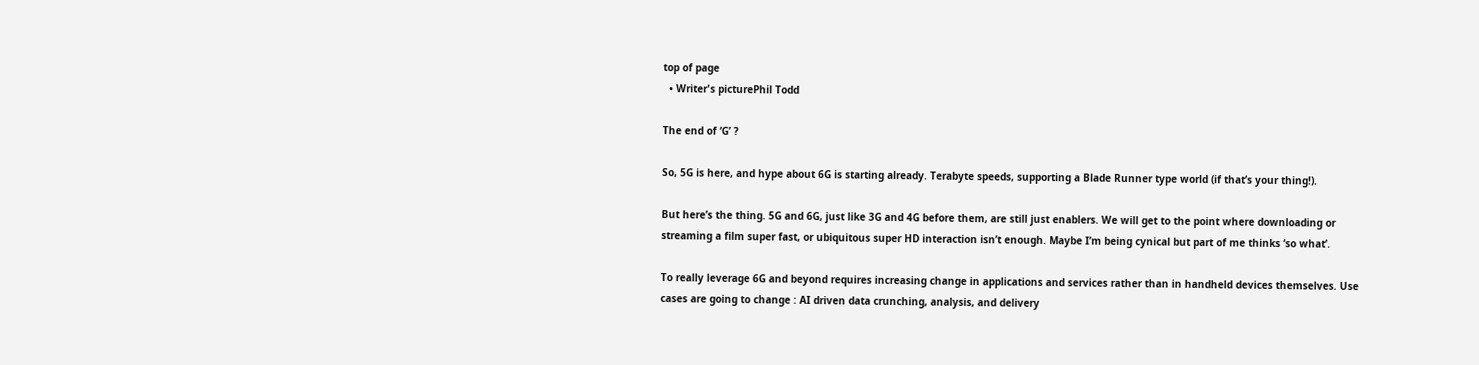top of page
  • Writer's picturePhil Todd

The end of ‘G’ ?

So, 5G is here, and hype about 6G is starting already. Terabyte speeds, supporting a Blade Runner type world (if that’s your thing!).

But here’s the thing. 5G and 6G, just like 3G and 4G before them, are still just enablers. We will get to the point where downloading or streaming a film super fast, or ubiquitous super HD interaction isn’t enough. Maybe I’m being cynical but part of me thinks ‘so what’.

To really leverage 6G and beyond requires increasing change in applications and services rather than in handheld devices themselves. Use cases are going to change : AI driven data crunching, analysis, and delivery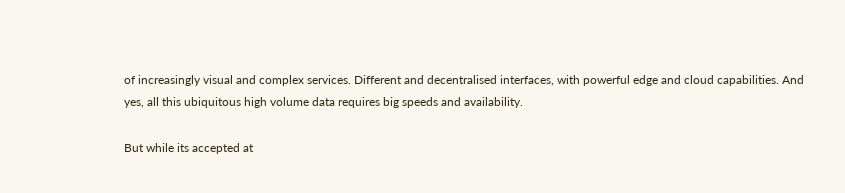of increasingly visual and complex services. Different and decentralised interfaces, with powerful edge and cloud capabilities. And yes, all this ubiquitous high volume data requires big speeds and availability.

But while its accepted at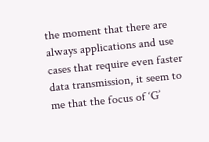the moment that there are always applications and use cases that require even faster data transmission, it seem to me that the focus of ‘G’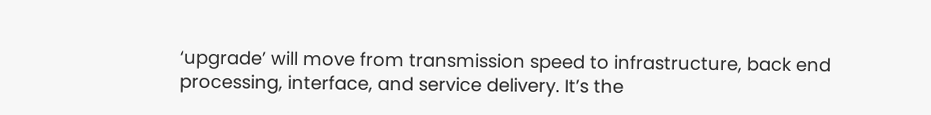‘upgrade’ will move from transmission speed to infrastructure, back end processing, interface, and service delivery. It’s the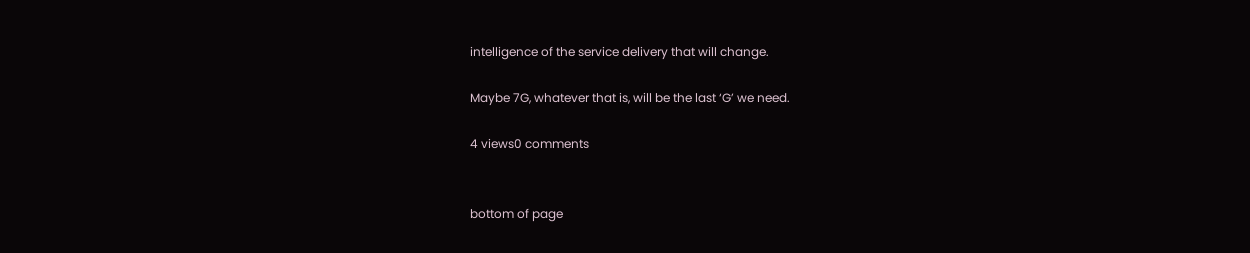intelligence of the service delivery that will change.

Maybe 7G, whatever that is, will be the last ‘G’ we need.

4 views0 comments


bottom of page